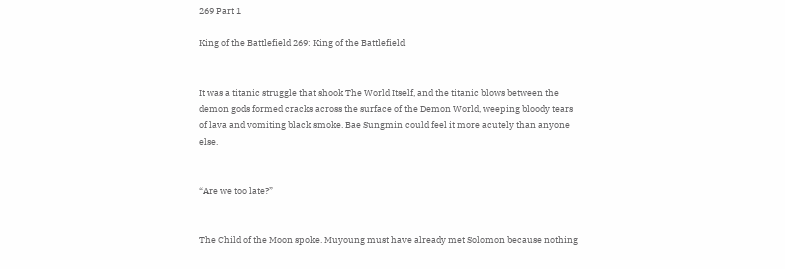269 Part 1

King of the Battlefield 269: King of the Battlefield


It was a titanic struggle that shook The World Itself, and the titanic blows between the demon gods formed cracks across the surface of the Demon World, weeping bloody tears of lava and vomiting black smoke. Bae Sungmin could feel it more acutely than anyone else.


“Are we too late?”


The Child of the Moon spoke. Muyoung must have already met Solomon because nothing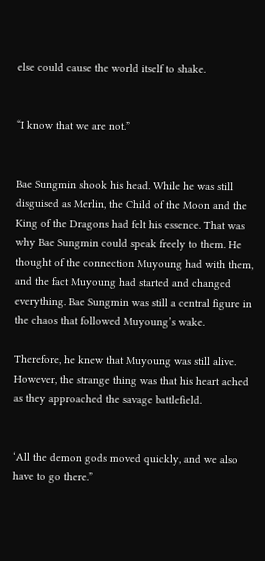else could cause the world itself to shake.


“I know that we are not.”


Bae Sungmin shook his head. While he was still disguised as Merlin, the Child of the Moon and the King of the Dragons had felt his essence. That was why Bae Sungmin could speak freely to them. He thought of the connection Muyoung had with them, and the fact Muyoung had started and changed everything. Bae Sungmin was still a central figure in the chaos that followed Muyoung’s wake.

Therefore, he knew that Muyoung was still alive. However, the strange thing was that his heart ached as they approached the savage battlefield.


‘All the demon gods moved quickly, and we also have to go there.”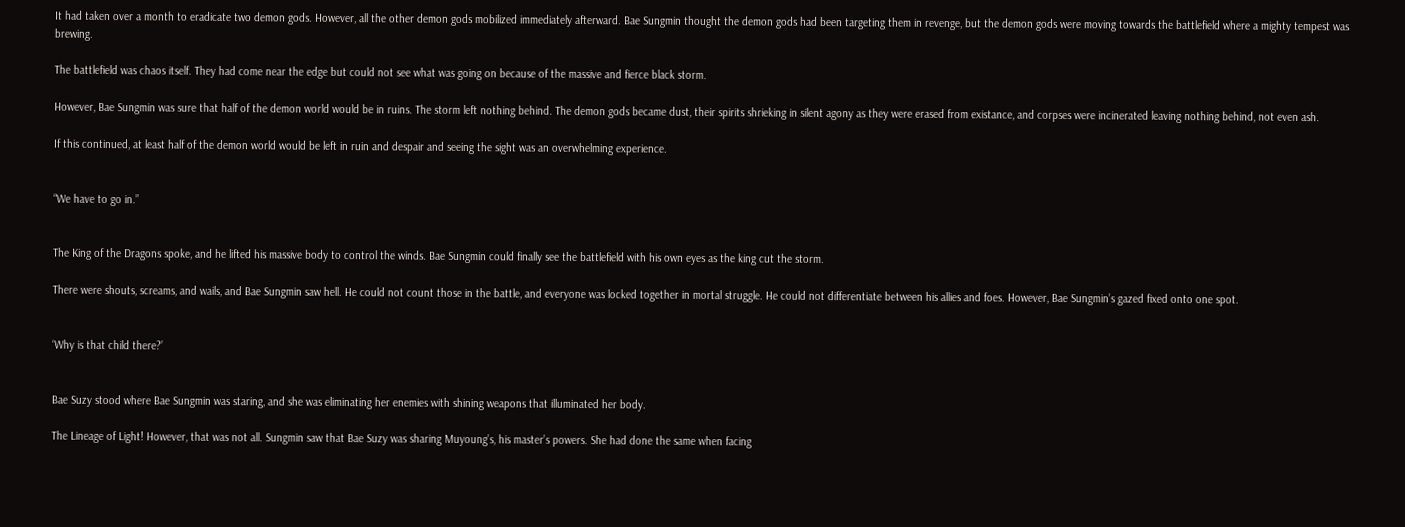It had taken over a month to eradicate two demon gods. However, all the other demon gods mobilized immediately afterward. Bae Sungmin thought the demon gods had been targeting them in revenge, but the demon gods were moving towards the battlefield where a mighty tempest was brewing.

The battlefield was chaos itself. They had come near the edge but could not see what was going on because of the massive and fierce black storm.

However, Bae Sungmin was sure that half of the demon world would be in ruins. The storm left nothing behind. The demon gods became dust, their spirits shrieking in silent agony as they were erased from existance, and corpses were incinerated leaving nothing behind, not even ash.

If this continued, at least half of the demon world would be left in ruin and despair and seeing the sight was an overwhelming experience.


“We have to go in.”


The King of the Dragons spoke, and he lifted his massive body to control the winds. Bae Sungmin could finally see the battlefield with his own eyes as the king cut the storm.

There were shouts, screams, and wails, and Bae Sungmin saw hell. He could not count those in the battle, and everyone was locked together in mortal struggle. He could not differentiate between his allies and foes. However, Bae Sungmin’s gazed fixed onto one spot.


‘Why is that child there?’


Bae Suzy stood where Bae Sungmin was staring, and she was eliminating her enemies with shining weapons that illuminated her body.

The Lineage of Light! However, that was not all. Sungmin saw that Bae Suzy was sharing Muyoung’s, his master’s powers. She had done the same when facing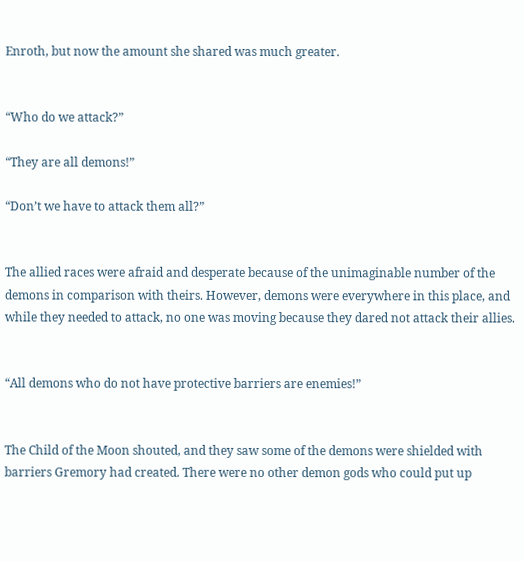Enroth, but now the amount she shared was much greater.


“Who do we attack?”

“They are all demons!”

“Don’t we have to attack them all?”


The allied races were afraid and desperate because of the unimaginable number of the demons in comparison with theirs. However, demons were everywhere in this place, and while they needed to attack, no one was moving because they dared not attack their allies.


“All demons who do not have protective barriers are enemies!”


The Child of the Moon shouted, and they saw some of the demons were shielded with barriers Gremory had created. There were no other demon gods who could put up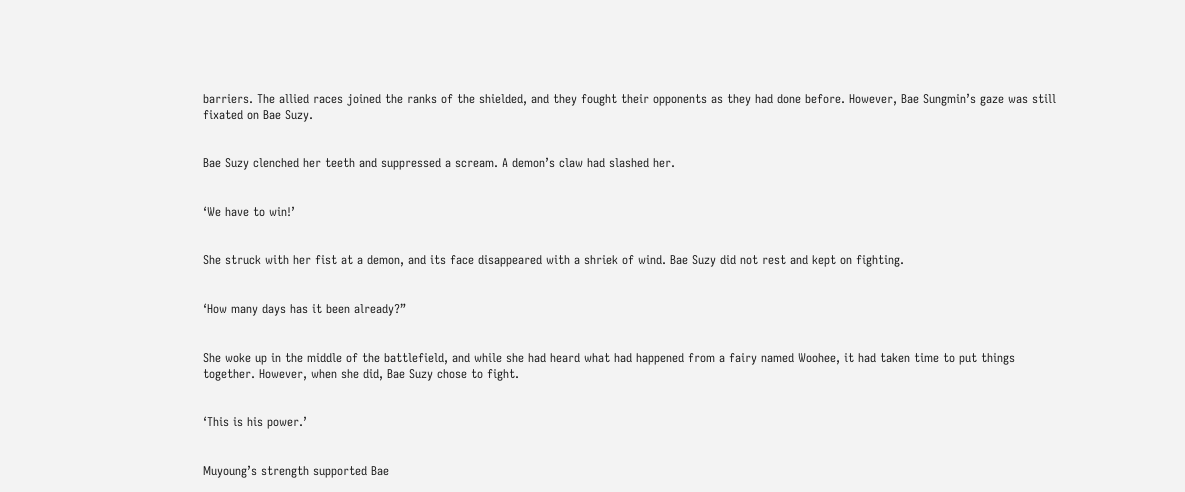barriers. The allied races joined the ranks of the shielded, and they fought their opponents as they had done before. However, Bae Sungmin’s gaze was still fixated on Bae Suzy.


Bae Suzy clenched her teeth and suppressed a scream. A demon’s claw had slashed her.


‘We have to win!’


She struck with her fist at a demon, and its face disappeared with a shriek of wind. Bae Suzy did not rest and kept on fighting.


‘How many days has it been already?”


She woke up in the middle of the battlefield, and while she had heard what had happened from a fairy named Woohee, it had taken time to put things together. However, when she did, Bae Suzy chose to fight.


‘This is his power.’


Muyoung’s strength supported Bae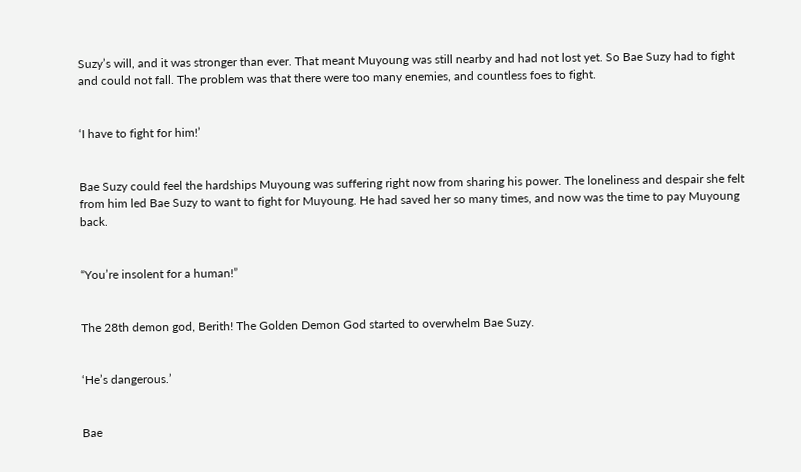Suzy’s will, and it was stronger than ever. That meant Muyoung was still nearby and had not lost yet. So Bae Suzy had to fight and could not fall. The problem was that there were too many enemies, and countless foes to fight.


‘I have to fight for him!’


Bae Suzy could feel the hardships Muyoung was suffering right now from sharing his power. The loneliness and despair she felt from him led Bae Suzy to want to fight for Muyoung. He had saved her so many times, and now was the time to pay Muyoung back.


“You’re insolent for a human!”


The 28th demon god, Berith! The Golden Demon God started to overwhelm Bae Suzy.


‘He’s dangerous.’


Bae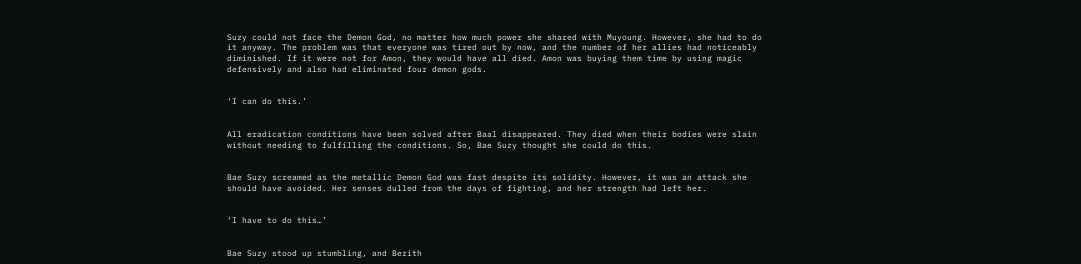Suzy could not face the Demon God, no matter how much power she shared with Muyoung. However, she had to do it anyway. The problem was that everyone was tired out by now, and the number of her allies had noticeably diminished. If it were not for Amon, they would have all died. Amon was buying them time by using magic defensively and also had eliminated four demon gods.


‘I can do this.’


All eradication conditions have been solved after Baal disappeared. They died when their bodies were slain without needing to fulfilling the conditions. So, Bae Suzy thought she could do this.


Bae Suzy screamed as the metallic Demon God was fast despite its solidity. However, it was an attack she should have avoided. Her senses dulled from the days of fighting, and her strength had left her.


‘I have to do this…’


Bae Suzy stood up stumbling, and Berith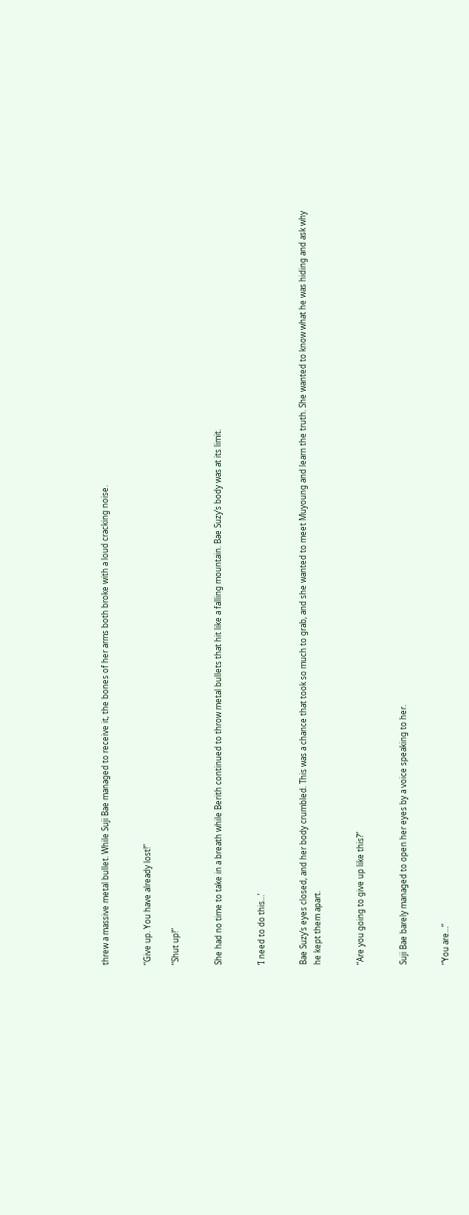threw a massive metal bullet. While Suji Bae managed to receive it, the bones of her arms both broke with a loud cracking noise.


“Give up. You have already lost!”

“Shut up!”


She had no time to take in a breath while Berith continued to throw metal bullets that hit like a falling mountain. Bae Suzy’s body was at its limit.


‘I need to do this…’


Bae Suzy’s eyes closed, and her body crumbled. This was a chance that took so much to grab, and she wanted to meet Muyoung and learn the truth. She wanted to know what he was hiding and ask why he kept them apart.


“Are you going to give up like this?”


Suji Bae barely managed to open her eyes by a voice speaking to her.


“You are…”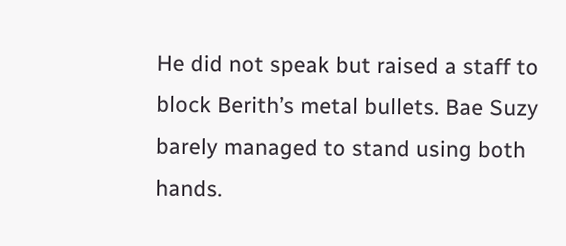He did not speak but raised a staff to block Berith’s metal bullets. Bae Suzy barely managed to stand using both hands.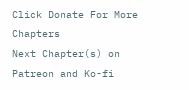Click Donate For More Chapters
Next Chapter(s) on Patreon and Ko-fi